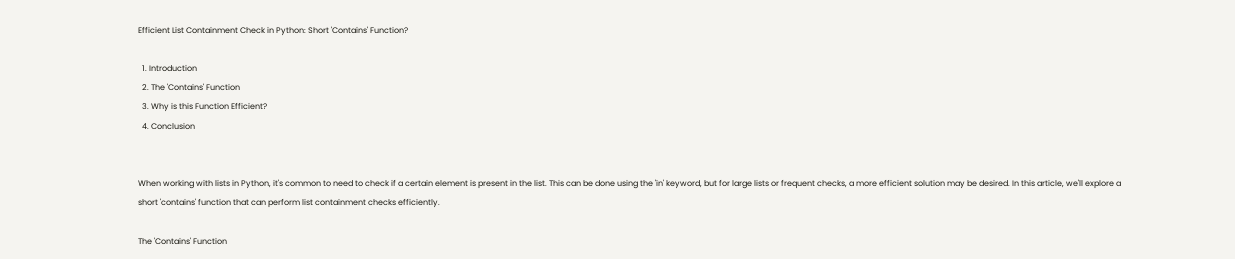Efficient List Containment Check in Python: Short 'Contains' Function?

  1. Introduction
  2. The 'Contains' Function
  3. Why is this Function Efficient?
  4. Conclusion


When working with lists in Python, it's common to need to check if a certain element is present in the list. This can be done using the 'in' keyword, but for large lists or frequent checks, a more efficient solution may be desired. In this article, we'll explore a short 'contains' function that can perform list containment checks efficiently.

The 'Contains' Function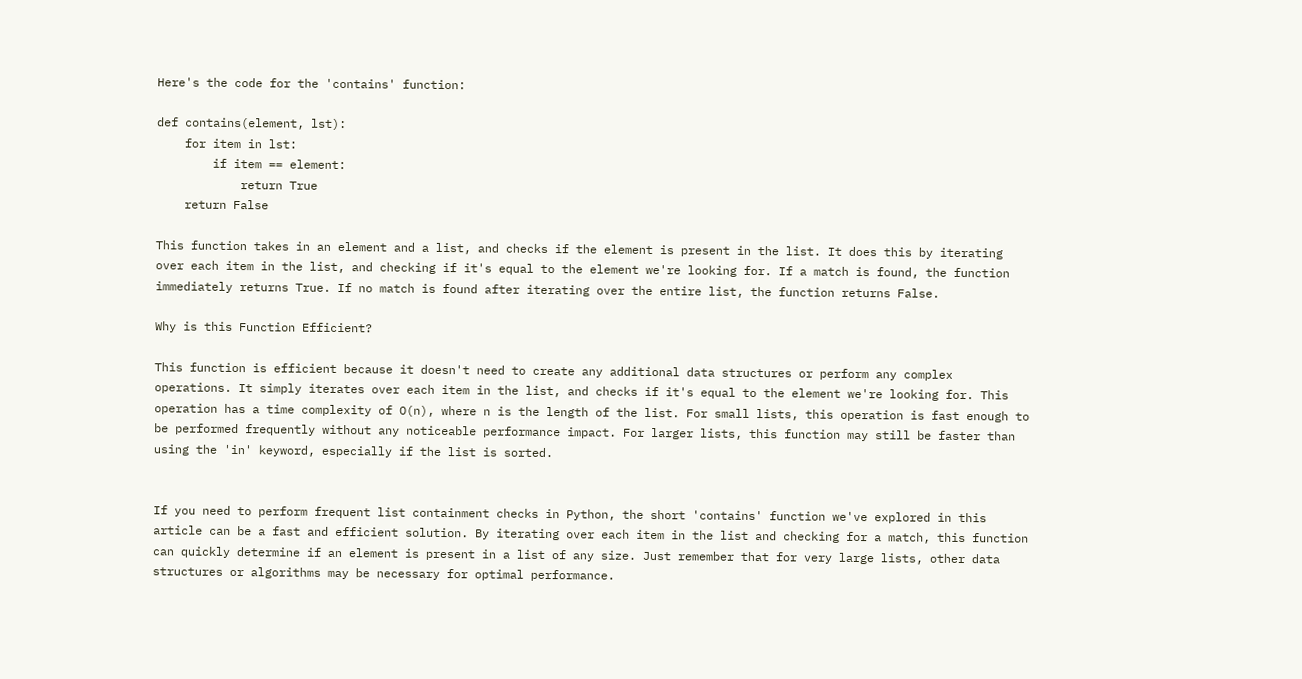Here's the code for the 'contains' function:

def contains(element, lst):
    for item in lst:
        if item == element:
            return True
    return False

This function takes in an element and a list, and checks if the element is present in the list. It does this by iterating over each item in the list, and checking if it's equal to the element we're looking for. If a match is found, the function immediately returns True. If no match is found after iterating over the entire list, the function returns False.

Why is this Function Efficient?

This function is efficient because it doesn't need to create any additional data structures or perform any complex operations. It simply iterates over each item in the list, and checks if it's equal to the element we're looking for. This operation has a time complexity of O(n), where n is the length of the list. For small lists, this operation is fast enough to be performed frequently without any noticeable performance impact. For larger lists, this function may still be faster than using the 'in' keyword, especially if the list is sorted.


If you need to perform frequent list containment checks in Python, the short 'contains' function we've explored in this article can be a fast and efficient solution. By iterating over each item in the list and checking for a match, this function can quickly determine if an element is present in a list of any size. Just remember that for very large lists, other data structures or algorithms may be necessary for optimal performance.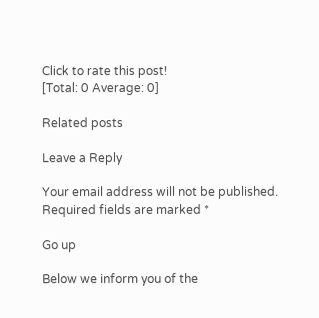Click to rate this post!
[Total: 0 Average: 0]

Related posts

Leave a Reply

Your email address will not be published. Required fields are marked *

Go up

Below we inform you of the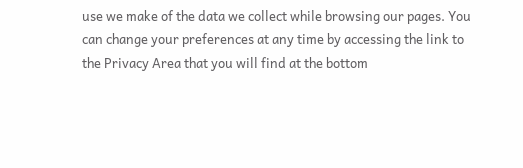use we make of the data we collect while browsing our pages. You can change your preferences at any time by accessing the link to the Privacy Area that you will find at the bottom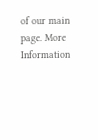of our main page. More Information